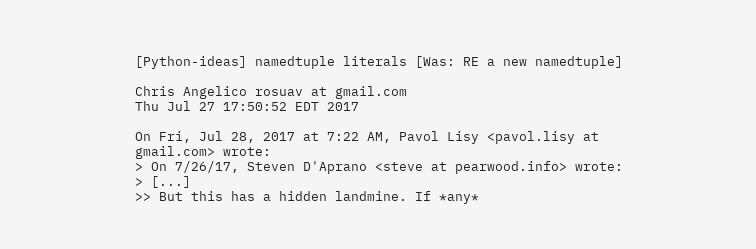[Python-ideas] namedtuple literals [Was: RE a new namedtuple]

Chris Angelico rosuav at gmail.com
Thu Jul 27 17:50:52 EDT 2017

On Fri, Jul 28, 2017 at 7:22 AM, Pavol Lisy <pavol.lisy at gmail.com> wrote:
> On 7/26/17, Steven D'Aprano <steve at pearwood.info> wrote:
> [...]
>> But this has a hidden landmine. If *any*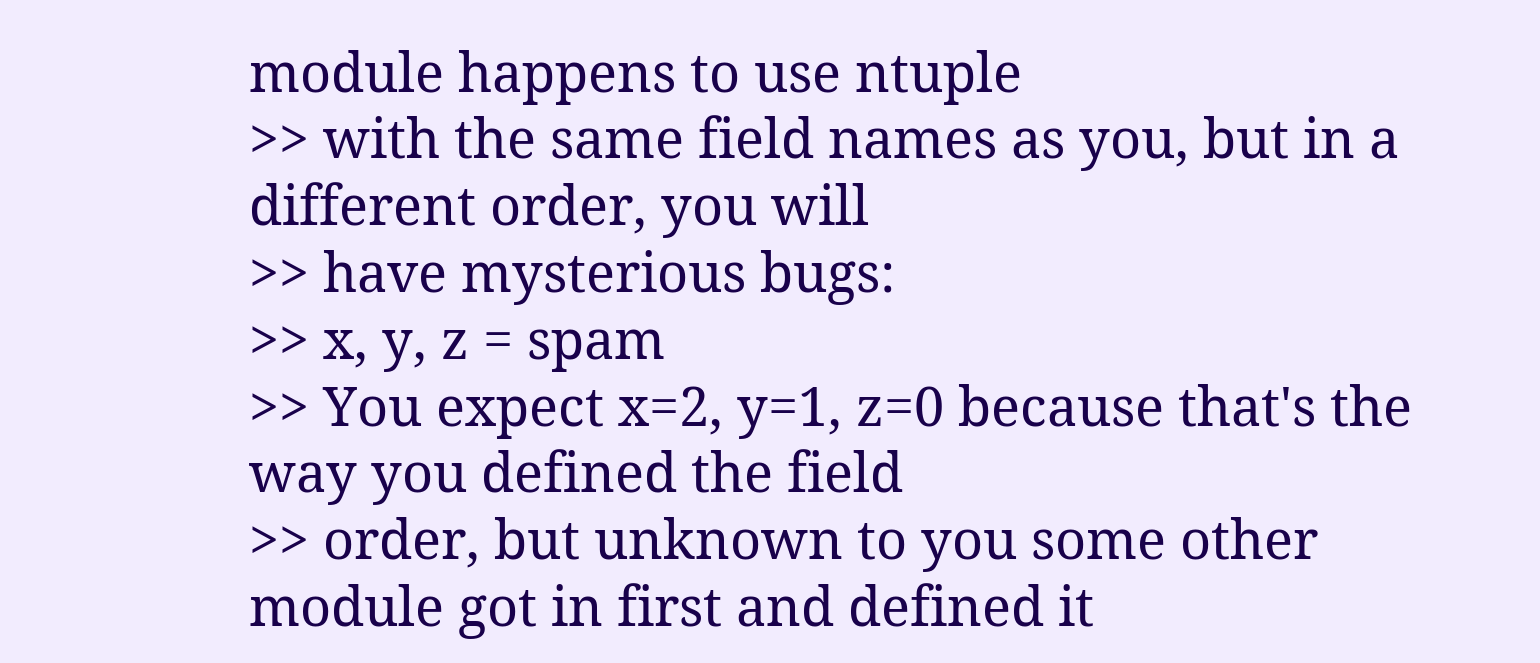module happens to use ntuple
>> with the same field names as you, but in a different order, you will
>> have mysterious bugs:
>> x, y, z = spam
>> You expect x=2, y=1, z=0 because that's the way you defined the field
>> order, but unknown to you some other module got in first and defined it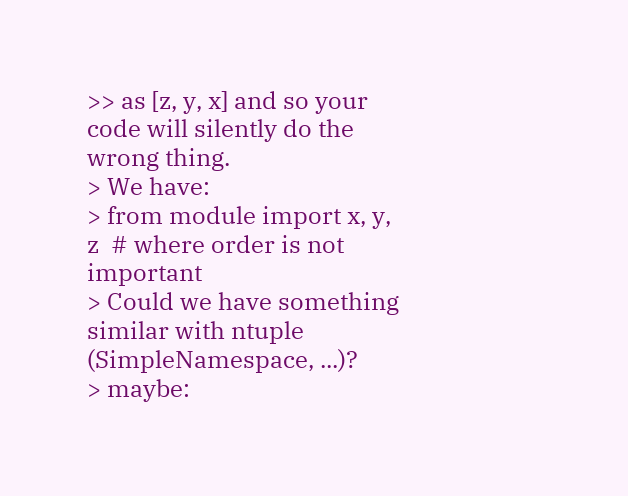>> as [z, y, x] and so your code will silently do the wrong thing.
> We have:
> from module import x, y, z  # where order is not important
> Could we have something similar with ntuple (SimpleNamespace, ...)?
> maybe: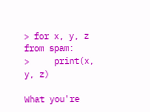> for x, y, z from spam:
>     print(x, y, z)

What you're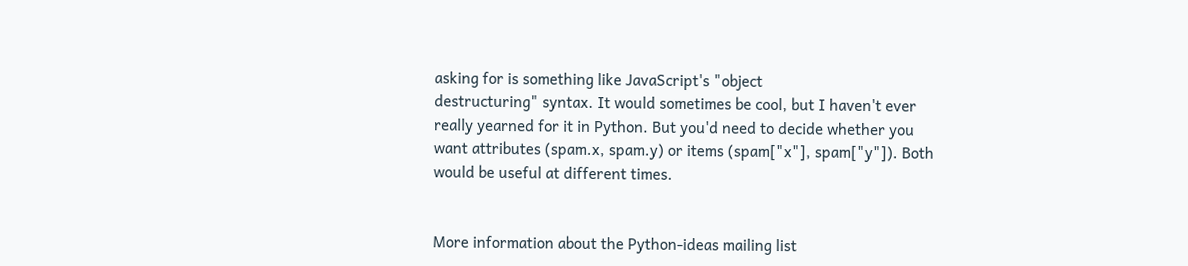asking for is something like JavaScript's "object
destructuring" syntax. It would sometimes be cool, but I haven't ever
really yearned for it in Python. But you'd need to decide whether you
want attributes (spam.x, spam.y) or items (spam["x"], spam["y"]). Both
would be useful at different times.


More information about the Python-ideas mailing list